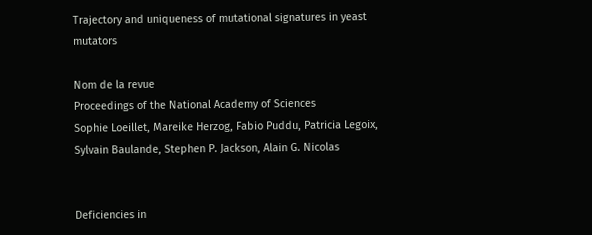Trajectory and uniqueness of mutational signatures in yeast mutators

Nom de la revue
Proceedings of the National Academy of Sciences
Sophie Loeillet, Mareike Herzog, Fabio Puddu, Patricia Legoix, Sylvain Baulande, Stephen P. Jackson, Alain G. Nicolas


Deficiencies in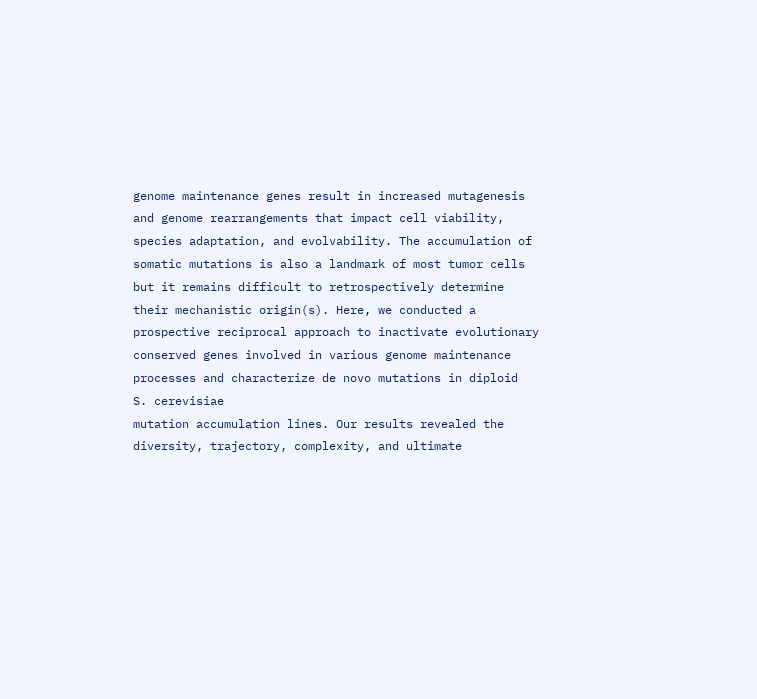genome maintenance genes result in increased mutagenesis and genome rearrangements that impact cell viability, species adaptation, and evolvability. The accumulation of somatic mutations is also a landmark of most tumor cells but it remains difficult to retrospectively determine their mechanistic origin(s). Here, we conducted a prospective reciprocal approach to inactivate evolutionary conserved genes involved in various genome maintenance processes and characterize de novo mutations in diploid
S. cerevisiae
mutation accumulation lines. Our results revealed the diversity, trajectory, complexity, and ultimate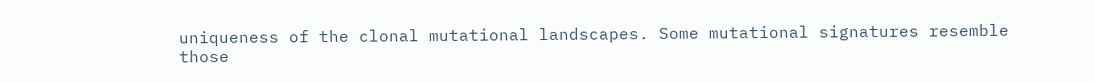uniqueness of the clonal mutational landscapes. Some mutational signatures resemble those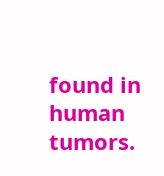found in human tumors.